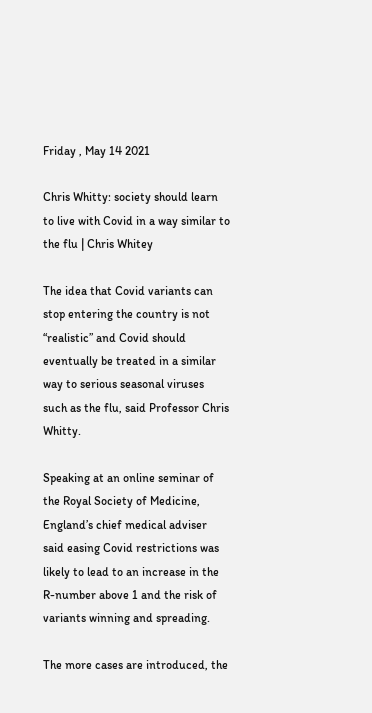Friday , May 14 2021

Chris Whitty: society should learn to live with Covid in a way similar to the flu | Chris Whitey

The idea that Covid variants can stop entering the country is not “realistic” and Covid should eventually be treated in a similar way to serious seasonal viruses such as the flu, said Professor Chris Whitty.

Speaking at an online seminar of the Royal Society of Medicine, England’s chief medical adviser said easing Covid restrictions was likely to lead to an increase in the R-number above 1 and the risk of variants winning and spreading.

The more cases are introduced, the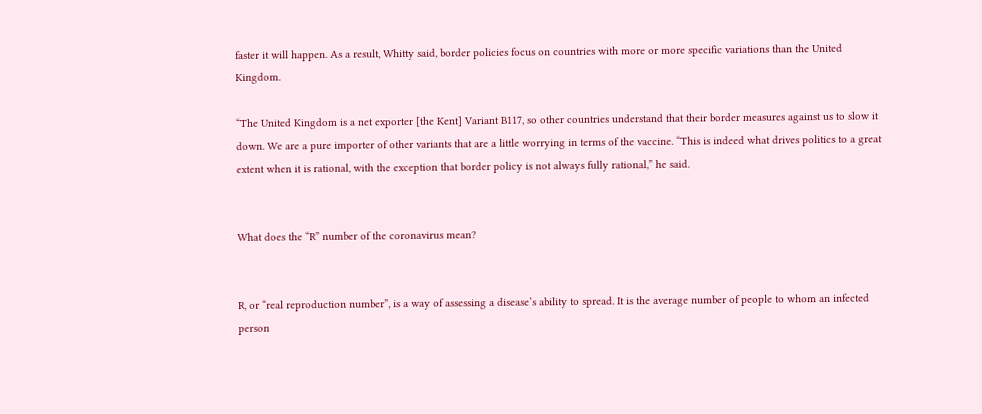faster it will happen. As a result, Whitty said, border policies focus on countries with more or more specific variations than the United Kingdom.

“The United Kingdom is a net exporter [the Kent] Variant B117, so other countries understand that their border measures against us to slow it down. We are a pure importer of other variants that are a little worrying in terms of the vaccine. “This is indeed what drives politics to a great extent when it is rational, with the exception that border policy is not always fully rational,” he said.


What does the “R” number of the coronavirus mean?


R, or “real reproduction number”, is a way of assessing a disease’s ability to spread. It is the average number of people to whom an infected person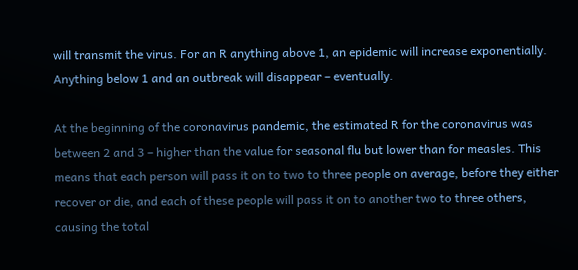will transmit the virus. For an R anything above 1, an epidemic will increase exponentially. Anything below 1 and an outbreak will disappear – eventually.

At the beginning of the coronavirus pandemic, the estimated R for the coronavirus was between 2 and 3 – higher than the value for seasonal flu but lower than for measles. This means that each person will pass it on to two to three people on average, before they either recover or die, and each of these people will pass it on to another two to three others, causing the total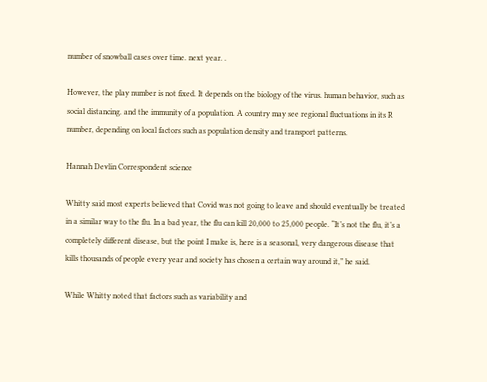number of snowball cases over time. next year. .

However, the play number is not fixed. It depends on the biology of the virus. human behavior, such as social distancing. and the immunity of a population. A country may see regional fluctuations in its R number, depending on local factors such as population density and transport patterns.

Hannah Devlin Correspondent science

Whitty said most experts believed that Covid was not going to leave and should eventually be treated in a similar way to the flu. In a bad year, the flu can kill 20,000 to 25,000 people. “It’s not the flu, it’s a completely different disease, but the point I make is, here is a seasonal, very dangerous disease that kills thousands of people every year and society has chosen a certain way around it,” he said.

While Whitty noted that factors such as variability and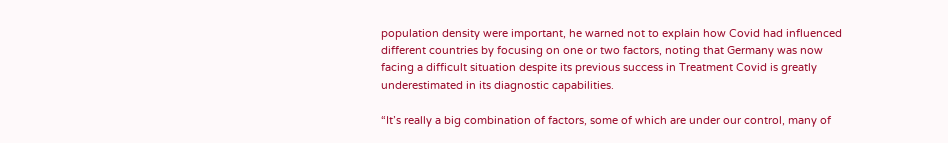population density were important, he warned not to explain how Covid had influenced different countries by focusing on one or two factors, noting that Germany was now facing a difficult situation despite its previous success in Treatment Covid is greatly underestimated in its diagnostic capabilities.

“It’s really a big combination of factors, some of which are under our control, many of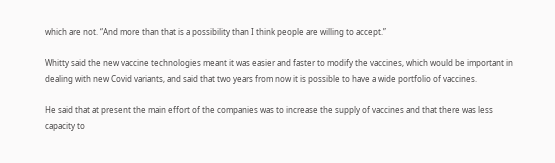which are not. “And more than that is a possibility than I think people are willing to accept.”

Whitty said the new vaccine technologies meant it was easier and faster to modify the vaccines, which would be important in dealing with new Covid variants, and said that two years from now it is possible to have a wide portfolio of vaccines.

He said that at present the main effort of the companies was to increase the supply of vaccines and that there was less capacity to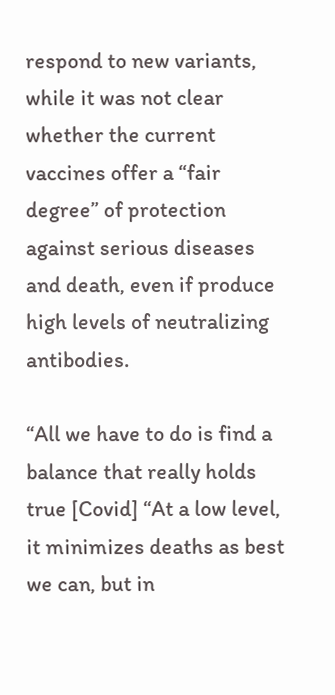respond to new variants, while it was not clear whether the current vaccines offer a “fair degree” of protection against serious diseases and death, even if produce high levels of neutralizing antibodies.

“All we have to do is find a balance that really holds true [Covid] “At a low level, it minimizes deaths as best we can, but in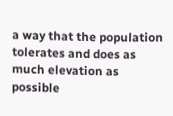a way that the population tolerates and does as much elevation as possible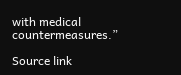with medical countermeasures.”

Source link